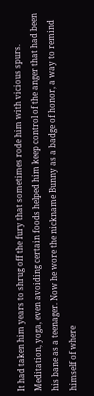It had taken him years to shrug off the fury that sometimes rode him with vicious spurs. Meditation, yoga, even avoiding certain foods helped him keep control of the anger that had been his bane as a teenager. Now he wore the nickname Bunny as a badge of honor, a way to remind himself of where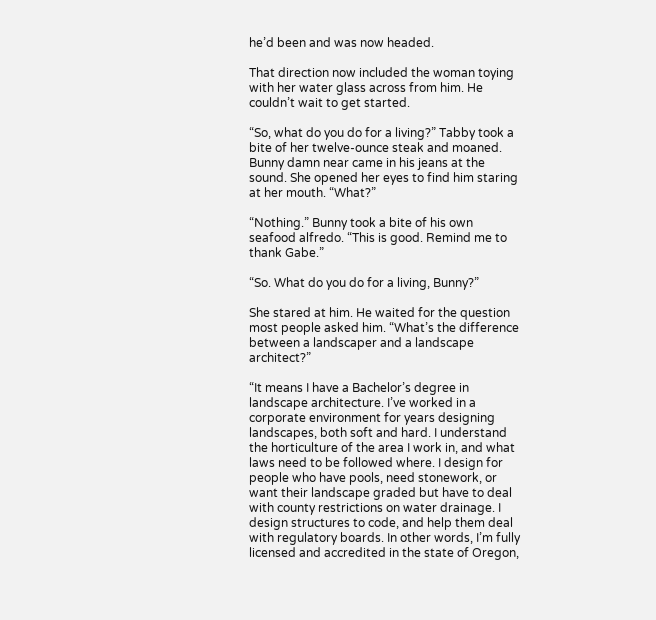he’d been and was now headed.

That direction now included the woman toying with her water glass across from him. He couldn’t wait to get started.

“So, what do you do for a living?” Tabby took a bite of her twelve-ounce steak and moaned. Bunny damn near came in his jeans at the sound. She opened her eyes to find him staring at her mouth. “What?”

“Nothing.” Bunny took a bite of his own seafood alfredo. “This is good. Remind me to thank Gabe.”

“So. What do you do for a living, Bunny?”

She stared at him. He waited for the question most people asked him. “What’s the difference between a landscaper and a landscape architect?”

“It means I have a Bachelor’s degree in landscape architecture. I’ve worked in a corporate environment for years designing landscapes, both soft and hard. I understand the horticulture of the area I work in, and what laws need to be followed where. I design for people who have pools, need stonework, or want their landscape graded but have to deal with county restrictions on water drainage. I design structures to code, and help them deal with regulatory boards. In other words, I’m fully licensed and accredited in the state of Oregon,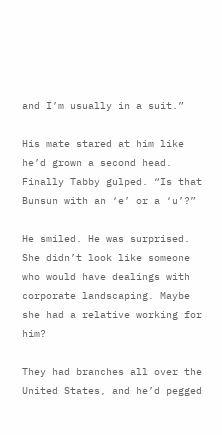and I’m usually in a suit.”

His mate stared at him like he’d grown a second head. Finally Tabby gulped. “Is that Bunsun with an ‘e’ or a ‘u’?”

He smiled. He was surprised. She didn’t look like someone who would have dealings with corporate landscaping. Maybe she had a relative working for him?

They had branches all over the United States, and he’d pegged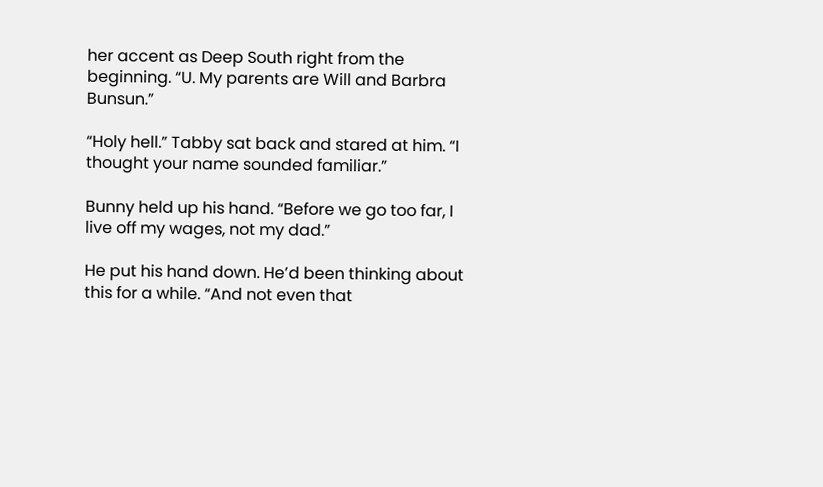her accent as Deep South right from the beginning. “U. My parents are Will and Barbra Bunsun.”

“Holy hell.” Tabby sat back and stared at him. “I thought your name sounded familiar.”

Bunny held up his hand. “Before we go too far, I live off my wages, not my dad.”

He put his hand down. He’d been thinking about this for a while. “And not even that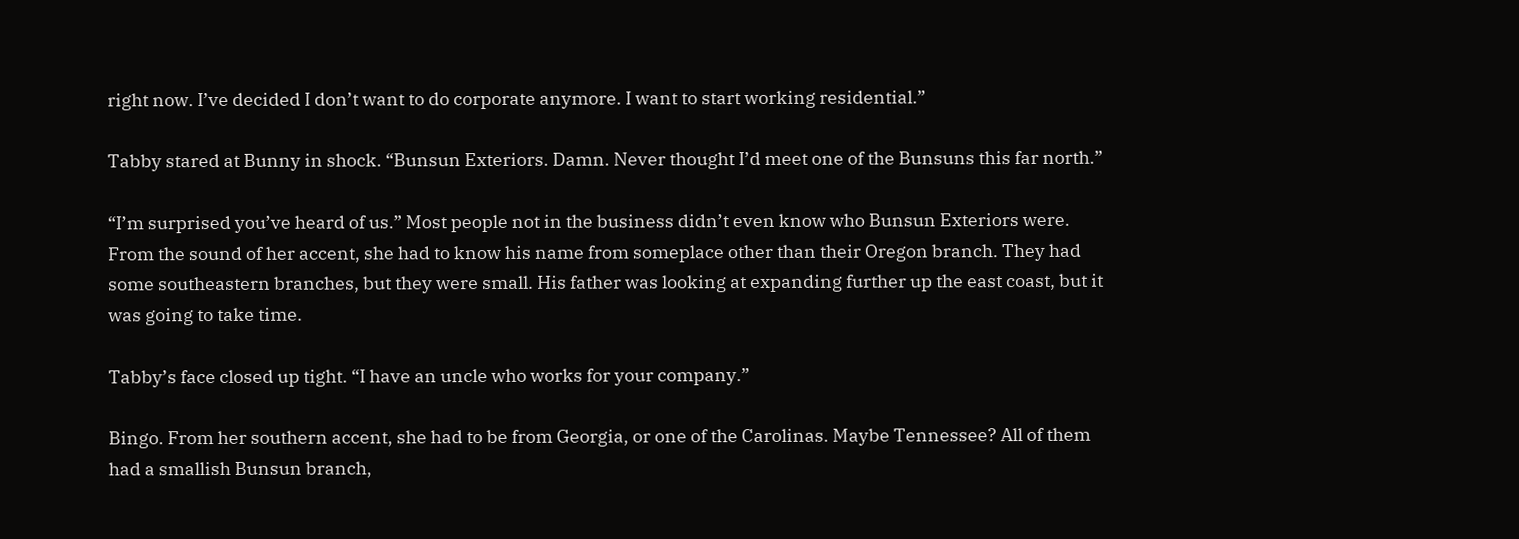right now. I’ve decided I don’t want to do corporate anymore. I want to start working residential.”

Tabby stared at Bunny in shock. “Bunsun Exteriors. Damn. Never thought I’d meet one of the Bunsuns this far north.”

“I’m surprised you’ve heard of us.” Most people not in the business didn’t even know who Bunsun Exteriors were. From the sound of her accent, she had to know his name from someplace other than their Oregon branch. They had some southeastern branches, but they were small. His father was looking at expanding further up the east coast, but it was going to take time.

Tabby’s face closed up tight. “I have an uncle who works for your company.”

Bingo. From her southern accent, she had to be from Georgia, or one of the Carolinas. Maybe Tennessee? All of them had a smallish Bunsun branch,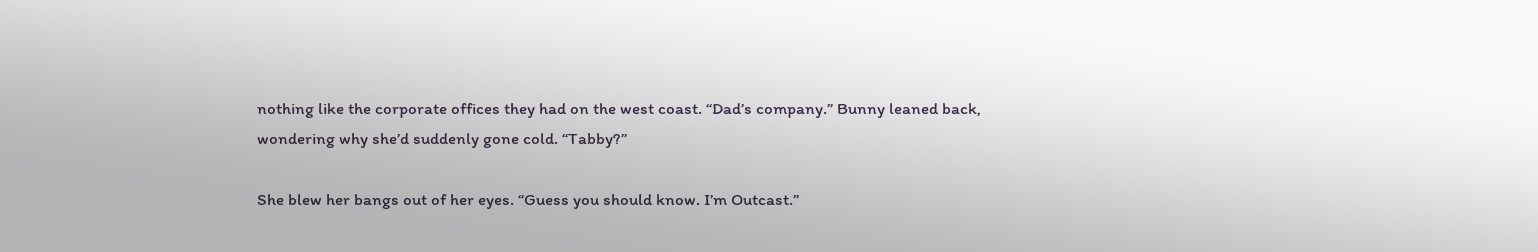nothing like the corporate offices they had on the west coast. “Dad’s company.” Bunny leaned back, wondering why she’d suddenly gone cold. “Tabby?”

She blew her bangs out of her eyes. “Guess you should know. I’m Outcast.”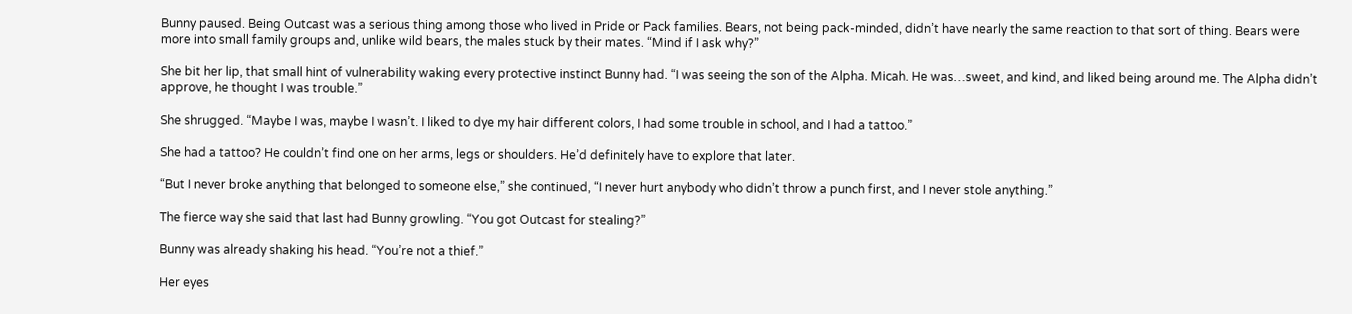Bunny paused. Being Outcast was a serious thing among those who lived in Pride or Pack families. Bears, not being pack-minded, didn’t have nearly the same reaction to that sort of thing. Bears were more into small family groups and, unlike wild bears, the males stuck by their mates. “Mind if I ask why?”

She bit her lip, that small hint of vulnerability waking every protective instinct Bunny had. “I was seeing the son of the Alpha. Micah. He was…sweet, and kind, and liked being around me. The Alpha didn’t approve, he thought I was trouble.”

She shrugged. “Maybe I was, maybe I wasn’t. I liked to dye my hair different colors, I had some trouble in school, and I had a tattoo.”

She had a tattoo? He couldn’t find one on her arms, legs or shoulders. He’d definitely have to explore that later.

“But I never broke anything that belonged to someone else,” she continued, “I never hurt anybody who didn’t throw a punch first, and I never stole anything.”

The fierce way she said that last had Bunny growling. “You got Outcast for stealing?”

Bunny was already shaking his head. “You’re not a thief.”

Her eyes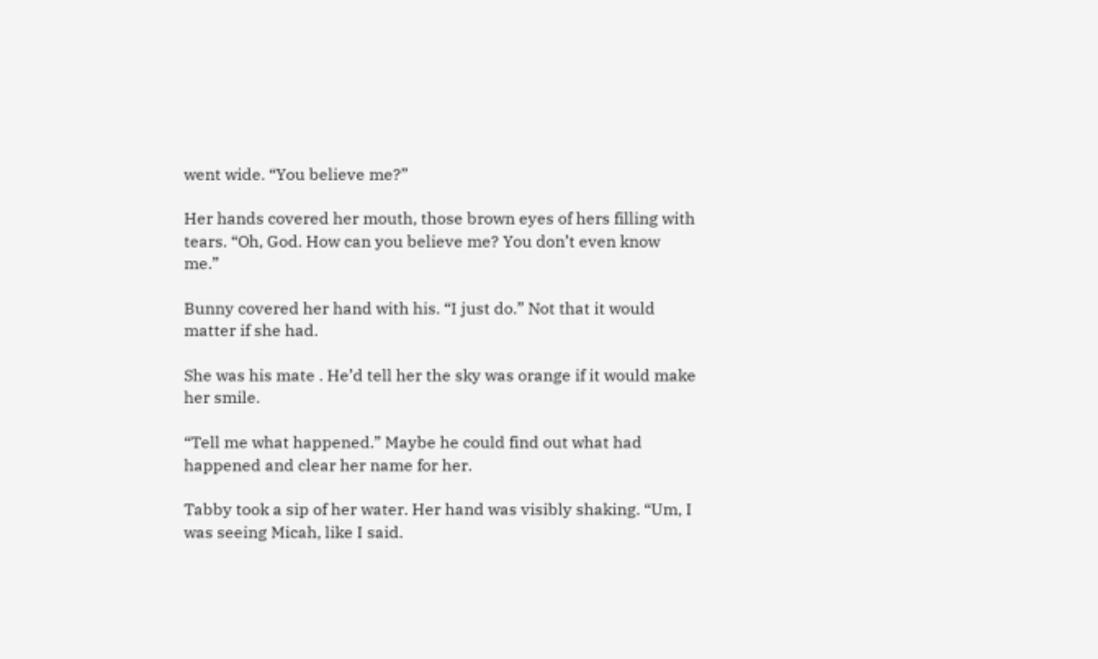went wide. “You believe me?”

Her hands covered her mouth, those brown eyes of hers filling with tears. “Oh, God. How can you believe me? You don’t even know me.”

Bunny covered her hand with his. “I just do.” Not that it would matter if she had.

She was his mate . He’d tell her the sky was orange if it would make her smile.

“Tell me what happened.” Maybe he could find out what had happened and clear her name for her.

Tabby took a sip of her water. Her hand was visibly shaking. “Um, I was seeing Micah, like I said.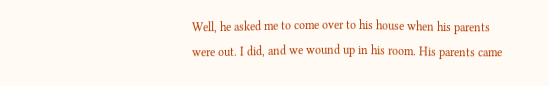Well, he asked me to come over to his house when his parents were out. I did, and we wound up in his room. His parents came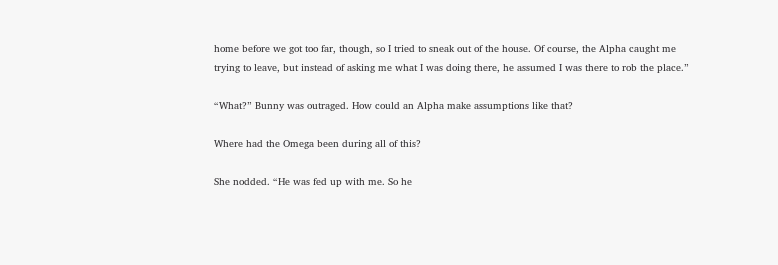home before we got too far, though, so I tried to sneak out of the house. Of course, the Alpha caught me trying to leave, but instead of asking me what I was doing there, he assumed I was there to rob the place.”

“What?” Bunny was outraged. How could an Alpha make assumptions like that?

Where had the Omega been during all of this?

She nodded. “He was fed up with me. So he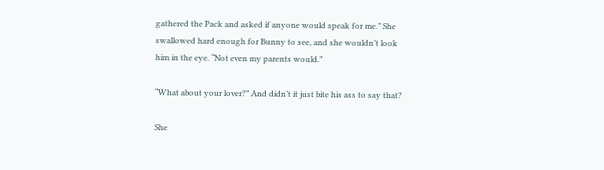gathered the Pack and asked if anyone would speak for me.” She swallowed hard enough for Bunny to see, and she wouldn’t look him in the eye. “Not even my parents would.”

“What about your lover?” And didn’t it just bite his ass to say that?

She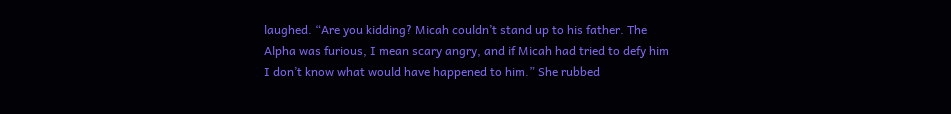laughed. “Are you kidding? Micah couldn’t stand up to his father. The Alpha was furious, I mean scary angry, and if Micah had tried to defy him I don’t know what would have happened to him.” She rubbed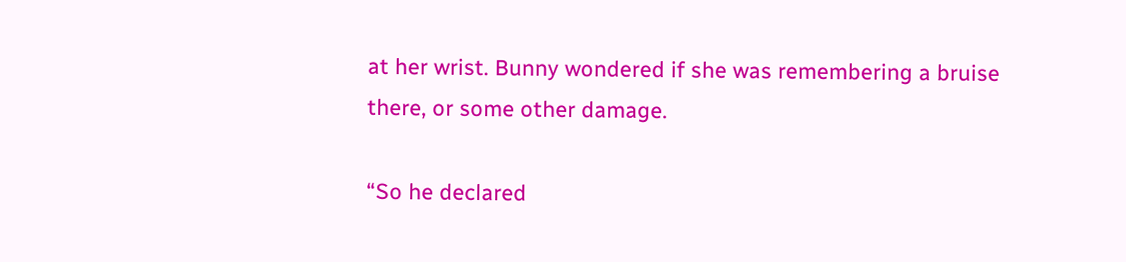at her wrist. Bunny wondered if she was remembering a bruise there, or some other damage.

“So he declared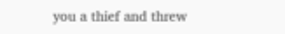you a thief and threw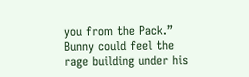you from the Pack.” Bunny could feel the rage building under his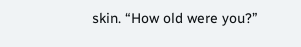skin. “How old were you?”